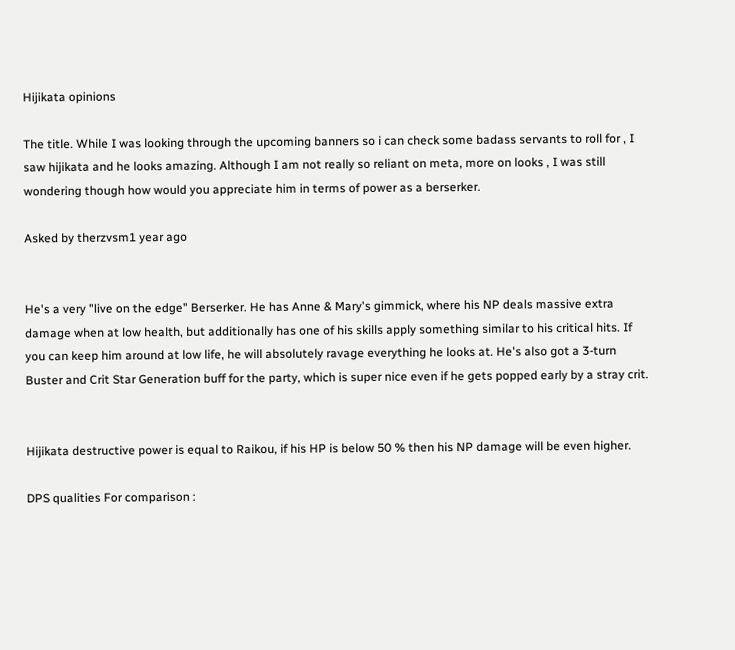Hijikata opinions

The title. While I was looking through the upcoming banners so i can check some badass servants to roll for , I saw hijikata and he looks amazing. Although I am not really so reliant on meta, more on looks , I was still wondering though how would you appreciate him in terms of power as a berserker.

Asked by therzvsm1 year ago


He's a very "live on the edge" Berserker. He has Anne & Mary's gimmick, where his NP deals massive extra damage when at low health, but additionally has one of his skills apply something similar to his critical hits. If you can keep him around at low life, he will absolutely ravage everything he looks at. He's also got a 3-turn Buster and Crit Star Generation buff for the party, which is super nice even if he gets popped early by a stray crit.


Hijikata destructive power is equal to Raikou, if his HP is below 50 % then his NP damage will be even higher.

DPS qualities For comparison :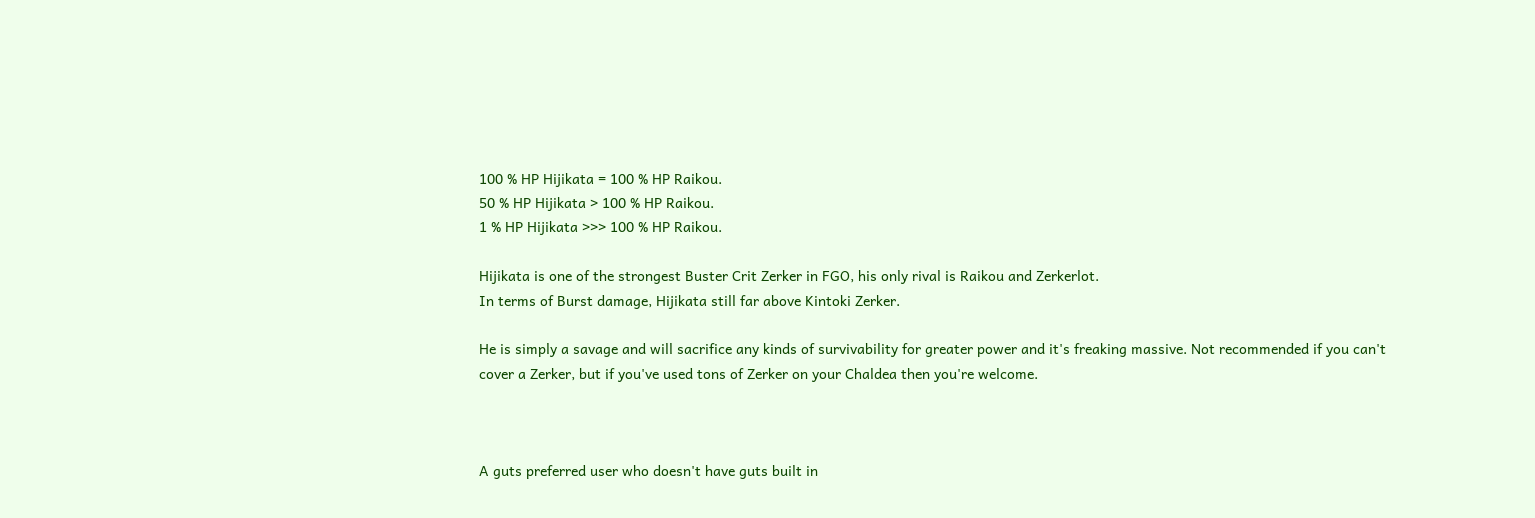100 % HP Hijikata = 100 % HP Raikou.
50 % HP Hijikata > 100 % HP Raikou.
1 % HP Hijikata >>> 100 % HP Raikou.

Hijikata is one of the strongest Buster Crit Zerker in FGO, his only rival is Raikou and Zerkerlot.
In terms of Burst damage, Hijikata still far above Kintoki Zerker.

He is simply a savage and will sacrifice any kinds of survivability for greater power and it's freaking massive. Not recommended if you can't cover a Zerker, but if you've used tons of Zerker on your Chaldea then you're welcome.



A guts preferred user who doesn't have guts built in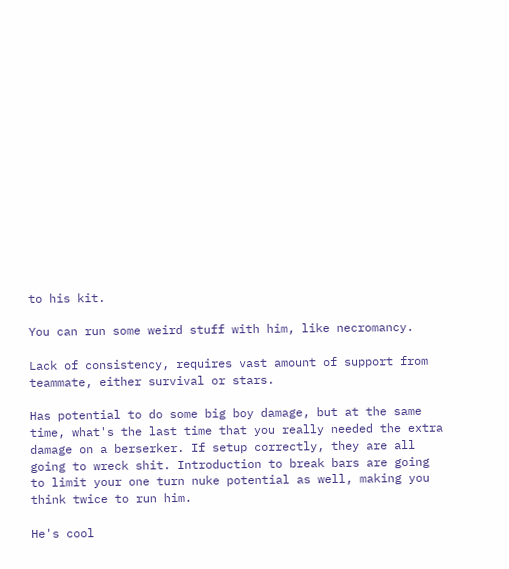to his kit.

You can run some weird stuff with him, like necromancy.

Lack of consistency, requires vast amount of support from teammate, either survival or stars.

Has potential to do some big boy damage, but at the same time, what's the last time that you really needed the extra damage on a berserker. If setup correctly, they are all going to wreck shit. Introduction to break bars are going to limit your one turn nuke potential as well, making you think twice to run him.

He's cool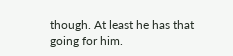though. At least he has that going for him.